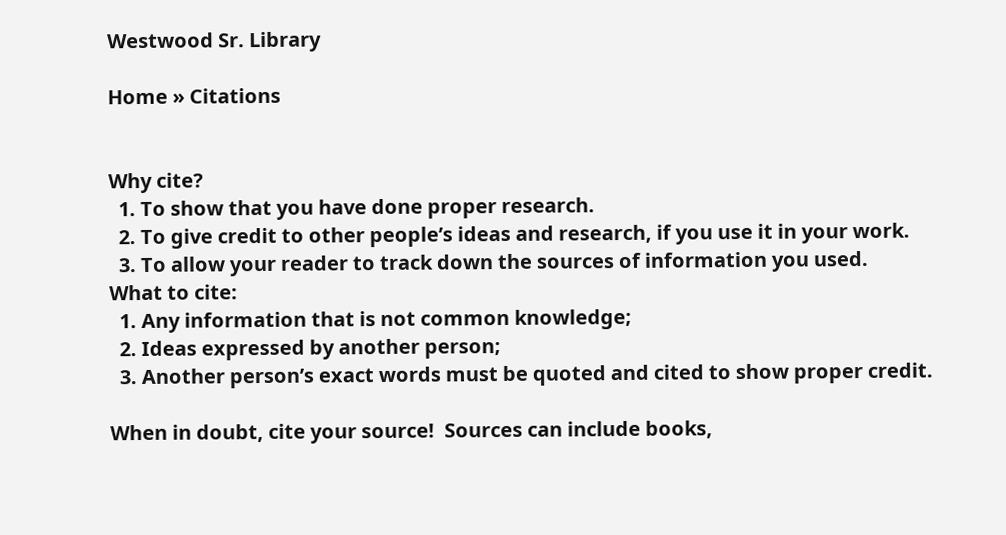Westwood Sr. Library

Home » Citations


Why cite?
  1. To show that you have done proper research.
  2. To give credit to other people’s ideas and research, if you use it in your work.
  3. To allow your reader to track down the sources of information you used.
What to cite:
  1. Any information that is not common knowledge;
  2. Ideas expressed by another person;
  3. Another person’s exact words must be quoted and cited to show proper credit.

When in doubt, cite your source!  Sources can include books,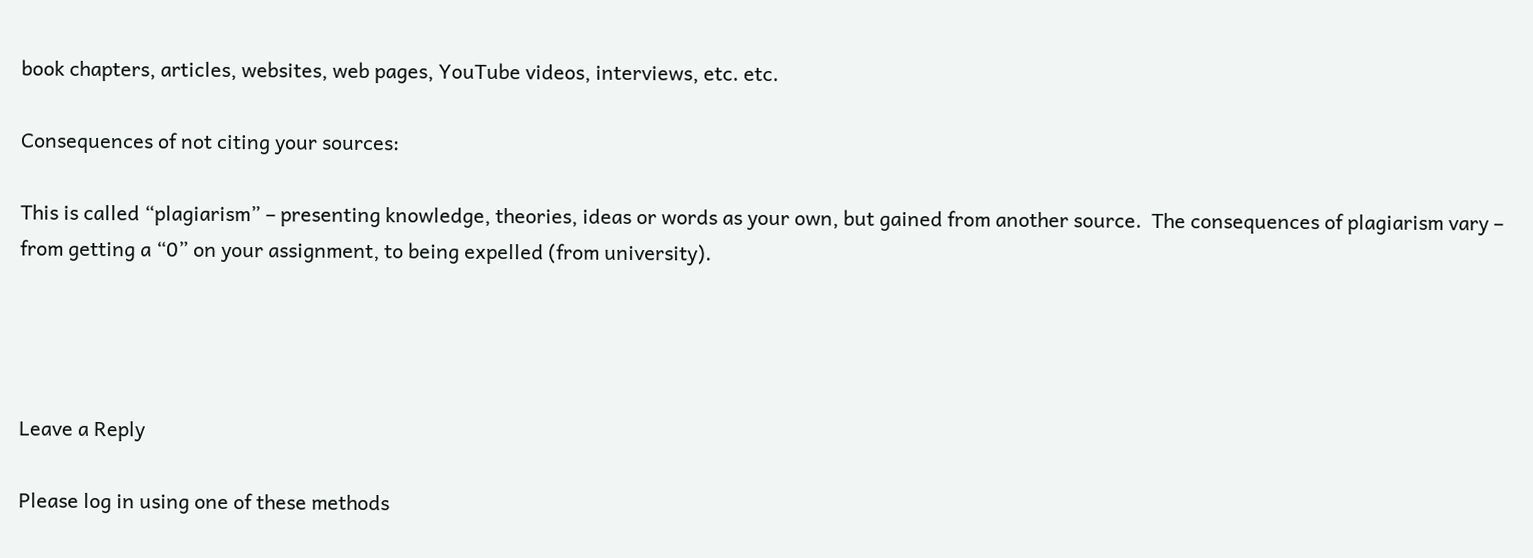book chapters, articles, websites, web pages, YouTube videos, interviews, etc. etc.

Consequences of not citing your sources:

This is called “plagiarism” – presenting knowledge, theories, ideas or words as your own, but gained from another source.  The consequences of plagiarism vary – from getting a “0” on your assignment, to being expelled (from university).




Leave a Reply

Please log in using one of these methods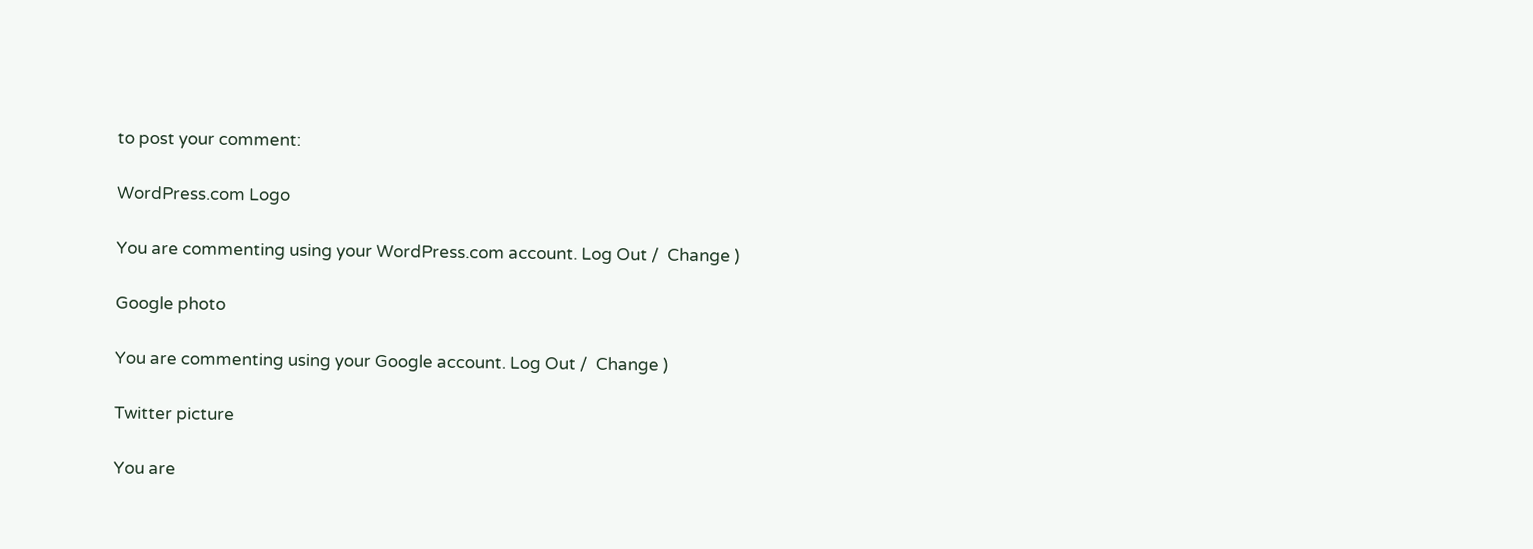to post your comment:

WordPress.com Logo

You are commenting using your WordPress.com account. Log Out /  Change )

Google photo

You are commenting using your Google account. Log Out /  Change )

Twitter picture

You are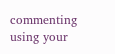commenting using your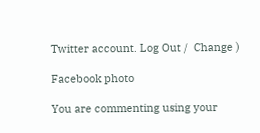Twitter account. Log Out /  Change )

Facebook photo

You are commenting using your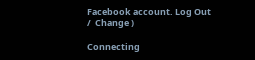Facebook account. Log Out /  Change )

Connecting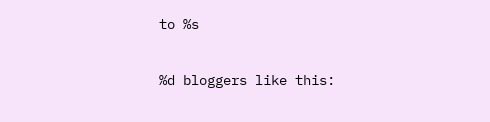to %s

%d bloggers like this: